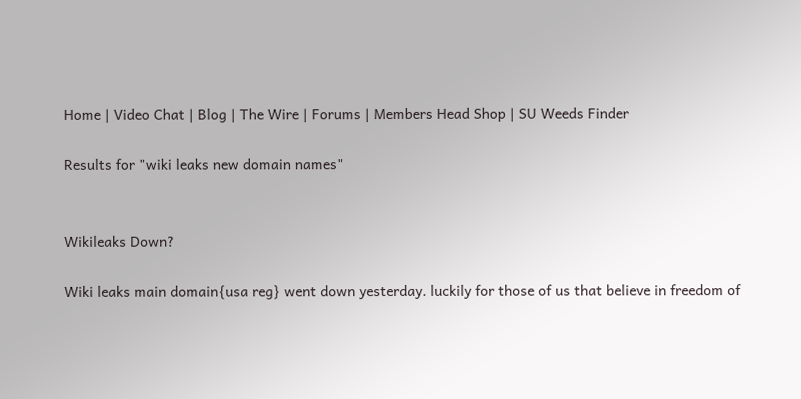Home | Video Chat | Blog | The Wire | Forums | Members Head Shop | SU Weeds Finder

Results for "wiki leaks new domain names"


Wikileaks Down?

Wiki leaks main domain{usa reg} went down yesterday. luckily for those of us that believe in freedom of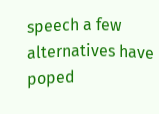speech a few alternatives have poped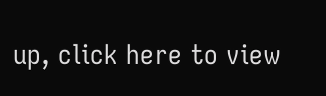up, click here to view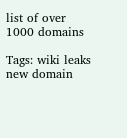list of over 1000 domains

Tags: wiki leaks new domain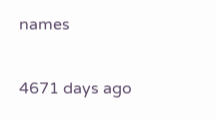names

4671 days ago